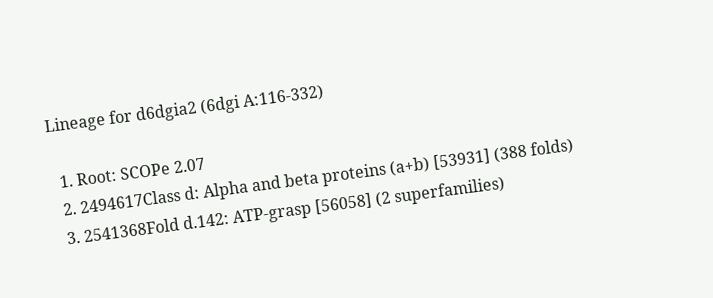Lineage for d6dgia2 (6dgi A:116-332)

  1. Root: SCOPe 2.07
  2. 2494617Class d: Alpha and beta proteins (a+b) [53931] (388 folds)
  3. 2541368Fold d.142: ATP-grasp [56058] (2 superfamilies)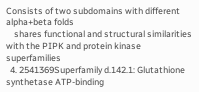Consists of two subdomains with different alpha+beta folds
    shares functional and structural similarities with the PIPK and protein kinase superfamilies
  4. 2541369Superfamily d.142.1: Glutathione synthetase ATP-binding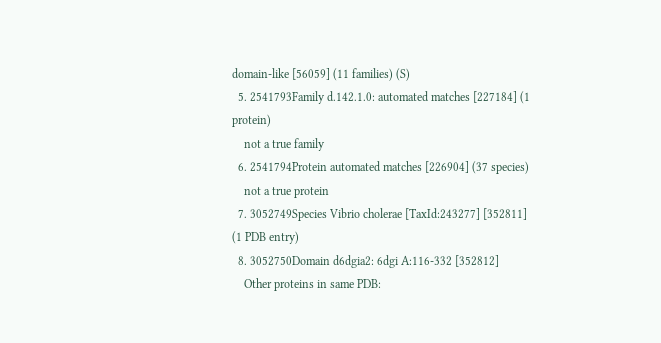domain-like [56059] (11 families) (S)
  5. 2541793Family d.142.1.0: automated matches [227184] (1 protein)
    not a true family
  6. 2541794Protein automated matches [226904] (37 species)
    not a true protein
  7. 3052749Species Vibrio cholerae [TaxId:243277] [352811] (1 PDB entry)
  8. 3052750Domain d6dgia2: 6dgi A:116-332 [352812]
    Other proteins in same PDB: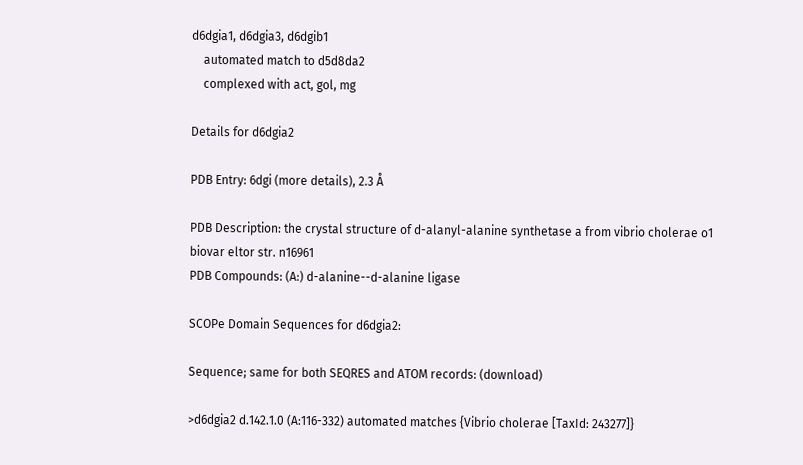d6dgia1, d6dgia3, d6dgib1
    automated match to d5d8da2
    complexed with act, gol, mg

Details for d6dgia2

PDB Entry: 6dgi (more details), 2.3 Å

PDB Description: the crystal structure of d-alanyl-alanine synthetase a from vibrio cholerae o1 biovar eltor str. n16961
PDB Compounds: (A:) d-alanine--d-alanine ligase

SCOPe Domain Sequences for d6dgia2:

Sequence; same for both SEQRES and ATOM records: (download)

>d6dgia2 d.142.1.0 (A:116-332) automated matches {Vibrio cholerae [TaxId: 243277]}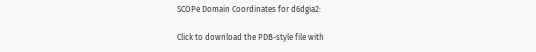SCOPe Domain Coordinates for d6dgia2:

Click to download the PDB-style file with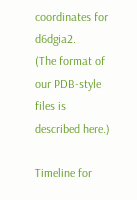coordinates for d6dgia2.
(The format of our PDB-style files is described here.)

Timeline for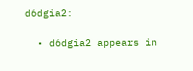d6dgia2:

  • d6dgia2 appears in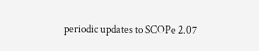periodic updates to SCOPe 2.07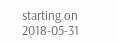starting on 2018-05-31